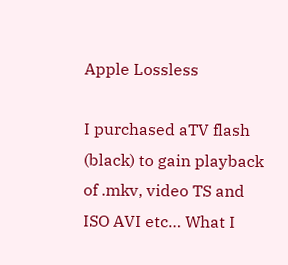Apple Lossless

I purchased aTV flash (black) to gain playback of .mkv, video TS and ISO AVI etc… What I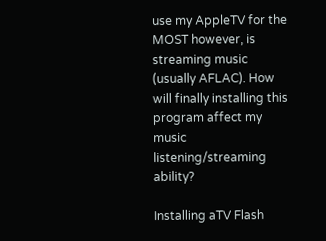use my AppleTV for the MOST however, is streaming music (usually AFLAC). How will finally installing this program affect my music listening/streaming ability?

Installing aTV Flash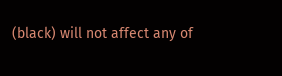(black) will not affect any of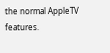the normal AppleTV features.